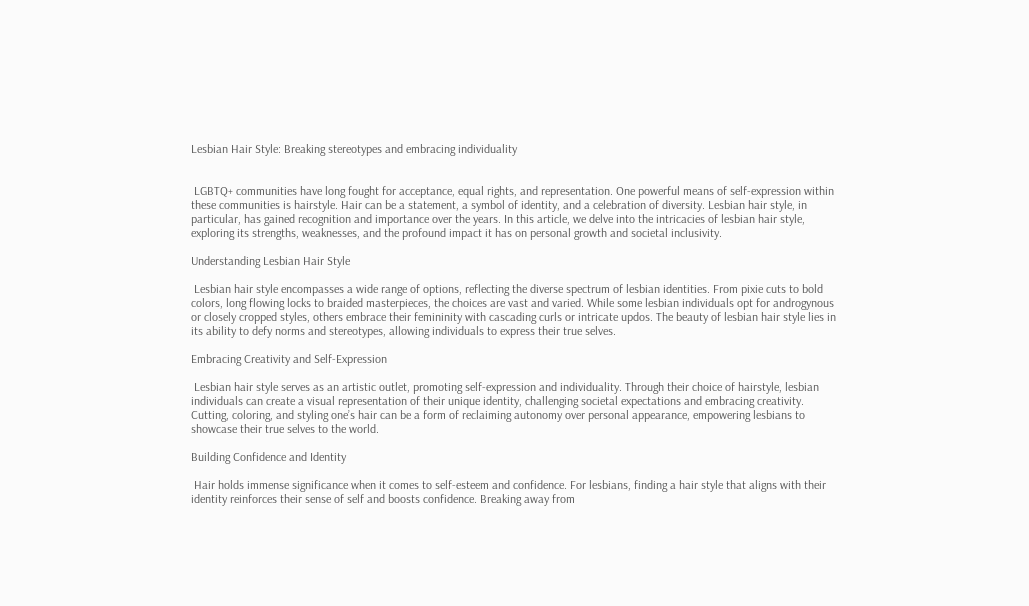Lesbian Hair Style: Breaking stereotypes and embracing individuality


 LGBTQ+ communities have long fought for acceptance, equal rights, and representation. One powerful means of self-expression within these communities is hairstyle. Hair can be a statement, a symbol of identity, and a celebration of diversity. Lesbian hair style, in particular, has gained recognition and importance over the years. In this article, we delve into the intricacies of lesbian hair style, exploring its strengths, weaknesses, and the profound impact it has on personal growth and societal inclusivity.

Understanding Lesbian Hair Style

 Lesbian hair style encompasses a wide range of options, reflecting the diverse spectrum of lesbian identities. From pixie cuts to bold colors, long flowing locks to braided masterpieces, the choices are vast and varied. While some lesbian individuals opt for androgynous or closely cropped styles, others embrace their femininity with cascading curls or intricate updos. The beauty of lesbian hair style lies in its ability to defy norms and stereotypes, allowing individuals to express their true selves.

Embracing Creativity and Self-Expression

 Lesbian hair style serves as an artistic outlet, promoting self-expression and individuality. Through their choice of hairstyle, lesbian individuals can create a visual representation of their unique identity, challenging societal expectations and embracing creativity. Cutting, coloring, and styling one’s hair can be a form of reclaiming autonomy over personal appearance, empowering lesbians to showcase their true selves to the world.

Building Confidence and Identity

 Hair holds immense significance when it comes to self-esteem and confidence. For lesbians, finding a hair style that aligns with their identity reinforces their sense of self and boosts confidence. Breaking away from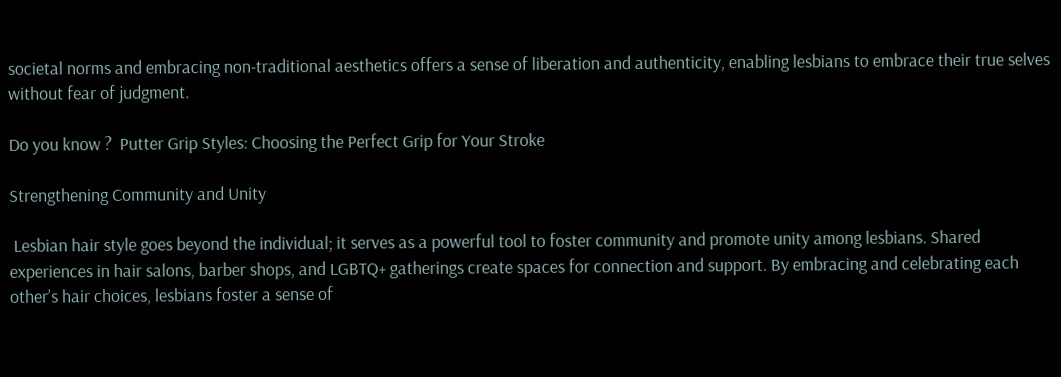societal norms and embracing non-traditional aesthetics offers a sense of liberation and authenticity, enabling lesbians to embrace their true selves without fear of judgment.

Do you know ?  Putter Grip Styles: Choosing the Perfect Grip for Your Stroke

Strengthening Community and Unity

 Lesbian hair style goes beyond the individual; it serves as a powerful tool to foster community and promote unity among lesbians. Shared experiences in hair salons, barber shops, and LGBTQ+ gatherings create spaces for connection and support. By embracing and celebrating each other’s hair choices, lesbians foster a sense of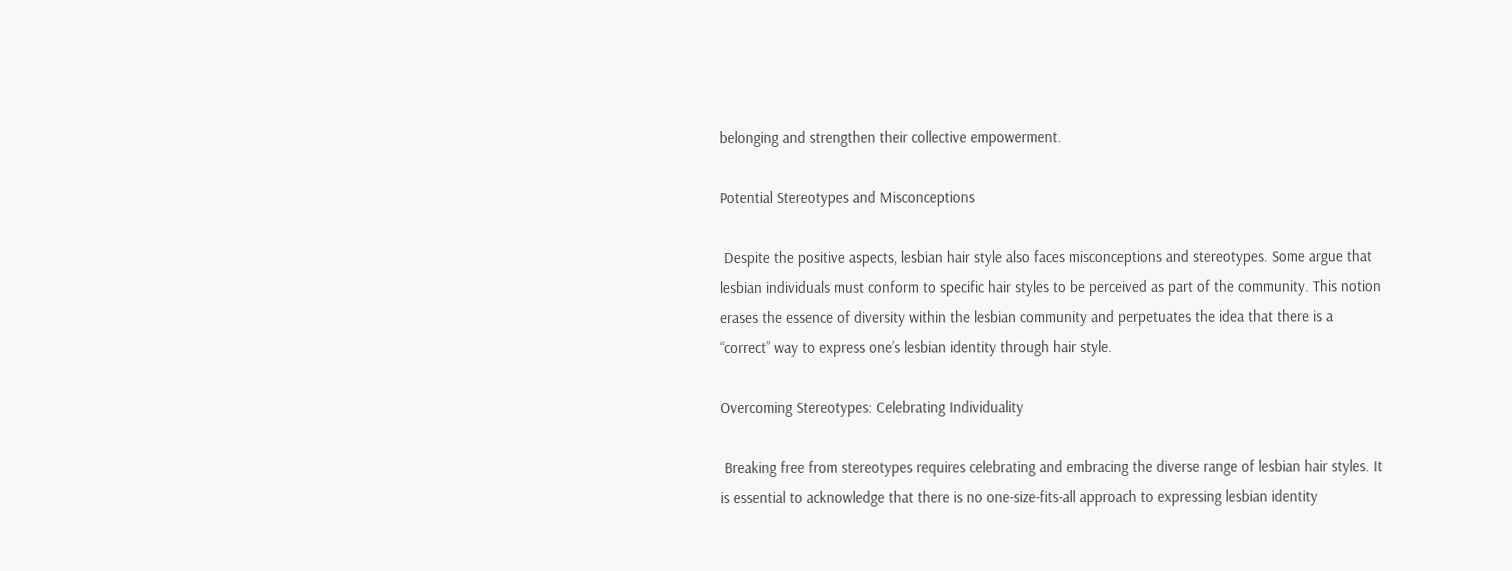belonging and strengthen their collective empowerment.

Potential Stereotypes and Misconceptions

 Despite the positive aspects, lesbian hair style also faces misconceptions and stereotypes. Some argue that lesbian individuals must conform to specific hair styles to be perceived as part of the community. This notion erases the essence of diversity within the lesbian community and perpetuates the idea that there is a “correct” way to express one’s lesbian identity through hair style.

Overcoming Stereotypes: Celebrating Individuality

 Breaking free from stereotypes requires celebrating and embracing the diverse range of lesbian hair styles. It is essential to acknowledge that there is no one-size-fits-all approach to expressing lesbian identity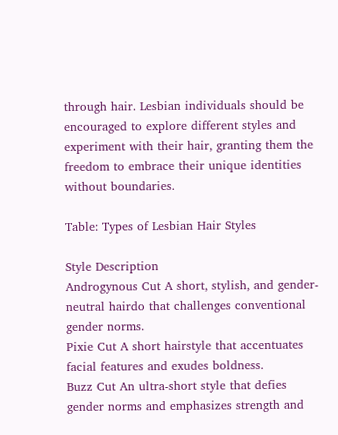through hair. Lesbian individuals should be encouraged to explore different styles and experiment with their hair, granting them the freedom to embrace their unique identities without boundaries.

Table: Types of Lesbian Hair Styles

Style Description
Androgynous Cut A short, stylish, and gender-neutral hairdo that challenges conventional gender norms.
Pixie Cut A short hairstyle that accentuates facial features and exudes boldness.
Buzz Cut An ultra-short style that defies gender norms and emphasizes strength and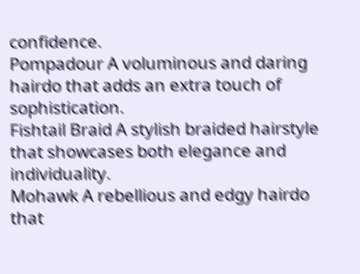confidence.
Pompadour A voluminous and daring hairdo that adds an extra touch of sophistication.
Fishtail Braid A stylish braided hairstyle that showcases both elegance and individuality.
Mohawk A rebellious and edgy hairdo that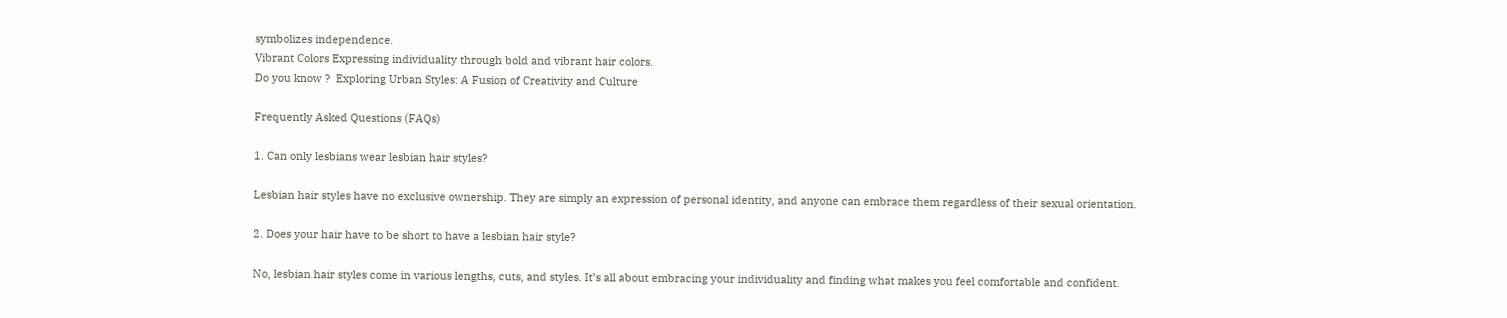symbolizes independence.
Vibrant Colors Expressing individuality through bold and vibrant hair colors.
Do you know ?  Exploring Urban Styles: A Fusion of Creativity and Culture

Frequently Asked Questions (FAQs)

1. Can only lesbians wear lesbian hair styles?

Lesbian hair styles have no exclusive ownership. They are simply an expression of personal identity, and anyone can embrace them regardless of their sexual orientation.

2. Does your hair have to be short to have a lesbian hair style?

No, lesbian hair styles come in various lengths, cuts, and styles. It’s all about embracing your individuality and finding what makes you feel comfortable and confident.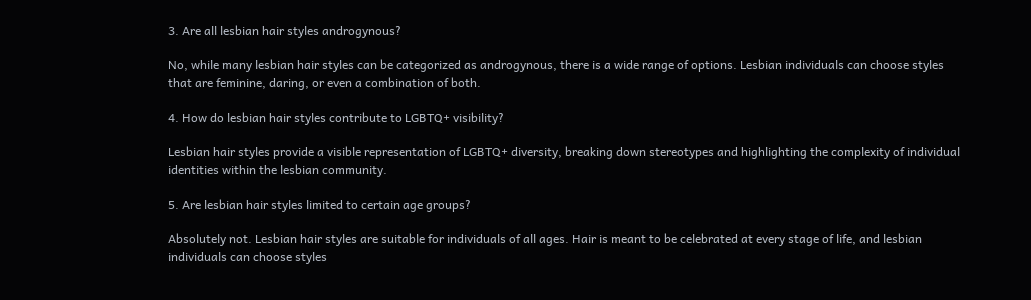3. Are all lesbian hair styles androgynous?

No, while many lesbian hair styles can be categorized as androgynous, there is a wide range of options. Lesbian individuals can choose styles that are feminine, daring, or even a combination of both.

4. How do lesbian hair styles contribute to LGBTQ+ visibility?

Lesbian hair styles provide a visible representation of LGBTQ+ diversity, breaking down stereotypes and highlighting the complexity of individual identities within the lesbian community.

5. Are lesbian hair styles limited to certain age groups?

Absolutely not. Lesbian hair styles are suitable for individuals of all ages. Hair is meant to be celebrated at every stage of life, and lesbian individuals can choose styles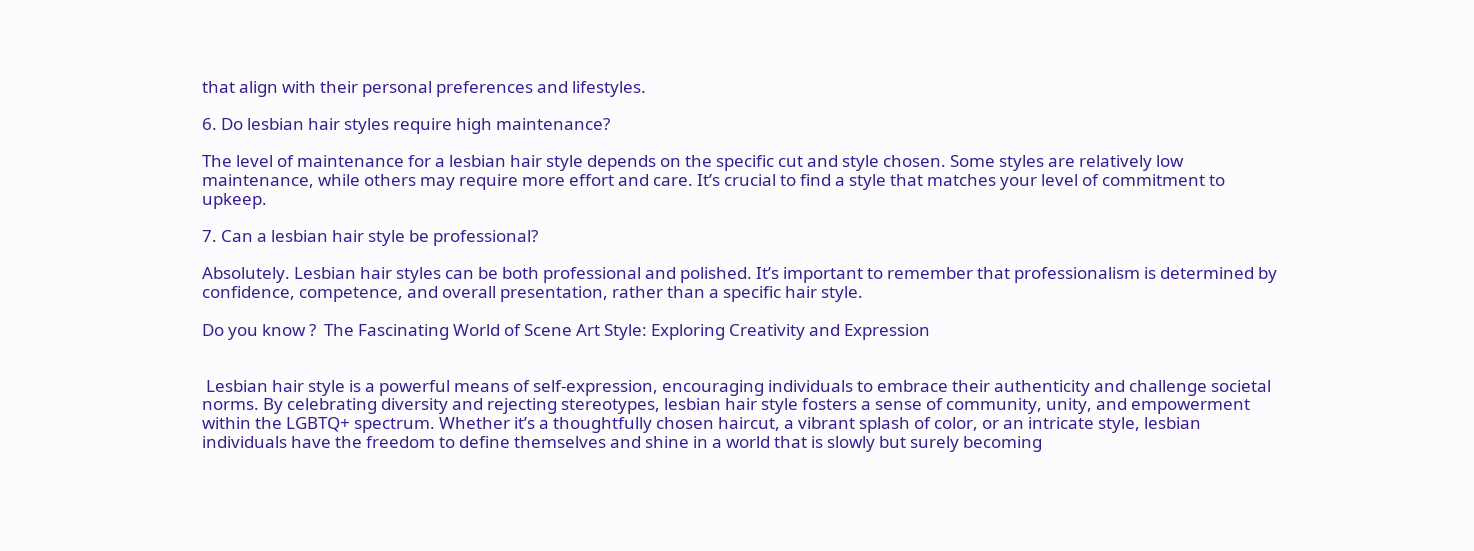that align with their personal preferences and lifestyles.

6. Do lesbian hair styles require high maintenance?

The level of maintenance for a lesbian hair style depends on the specific cut and style chosen. Some styles are relatively low maintenance, while others may require more effort and care. It’s crucial to find a style that matches your level of commitment to upkeep.

7. Can a lesbian hair style be professional?

Absolutely. Lesbian hair styles can be both professional and polished. It’s important to remember that professionalism is determined by confidence, competence, and overall presentation, rather than a specific hair style.

Do you know ?  The Fascinating World of Scene Art Style: Exploring Creativity and Expression


 Lesbian hair style is a powerful means of self-expression, encouraging individuals to embrace their authenticity and challenge societal norms. By celebrating diversity and rejecting stereotypes, lesbian hair style fosters a sense of community, unity, and empowerment within the LGBTQ+ spectrum. Whether it’s a thoughtfully chosen haircut, a vibrant splash of color, or an intricate style, lesbian individuals have the freedom to define themselves and shine in a world that is slowly but surely becoming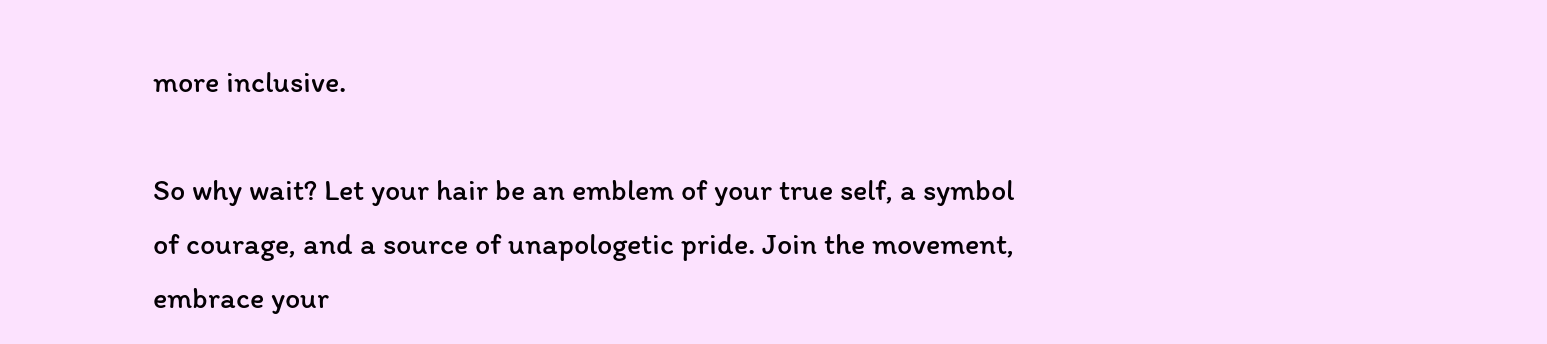more inclusive.

So why wait? Let your hair be an emblem of your true self, a symbol of courage, and a source of unapologetic pride. Join the movement, embrace your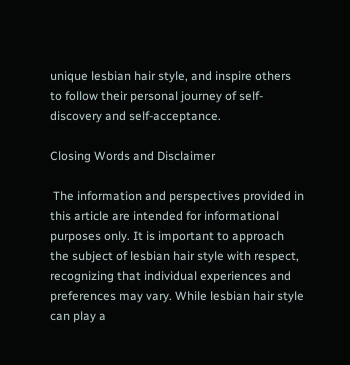unique lesbian hair style, and inspire others to follow their personal journey of self-discovery and self-acceptance.

Closing Words and Disclaimer

 The information and perspectives provided in this article are intended for informational purposes only. It is important to approach the subject of lesbian hair style with respect, recognizing that individual experiences and preferences may vary. While lesbian hair style can play a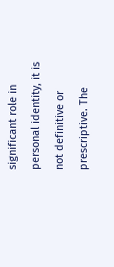significant role in personal identity, it is not definitive or prescriptive. The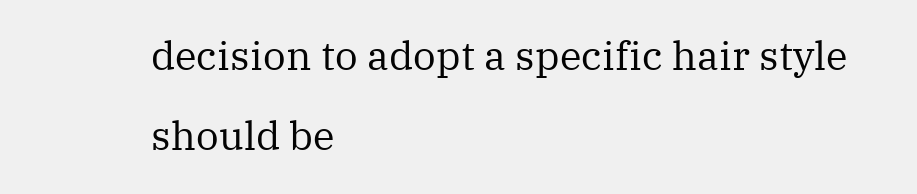decision to adopt a specific hair style should be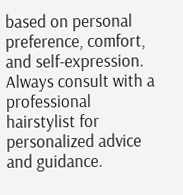based on personal preference, comfort, and self-expression. Always consult with a professional hairstylist for personalized advice and guidance.